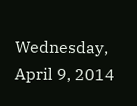Wednesday, April 9, 2014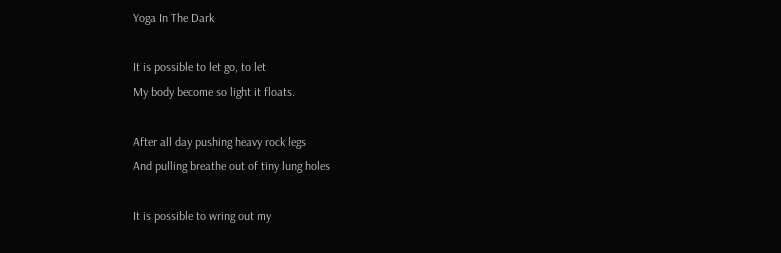Yoga In The Dark

It is possible to let go, to let
My body become so light it floats.

After all day pushing heavy rock legs
And pulling breathe out of tiny lung holes

It is possible to wring out my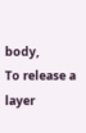body,
To release a layer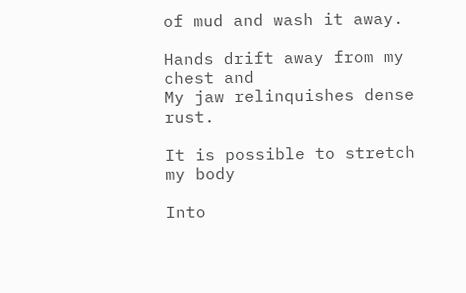of mud and wash it away.

Hands drift away from my chest and
My jaw relinquishes dense rust.

It is possible to stretch my body

Into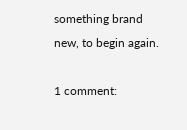something brand new, to begin again.

1 comment: